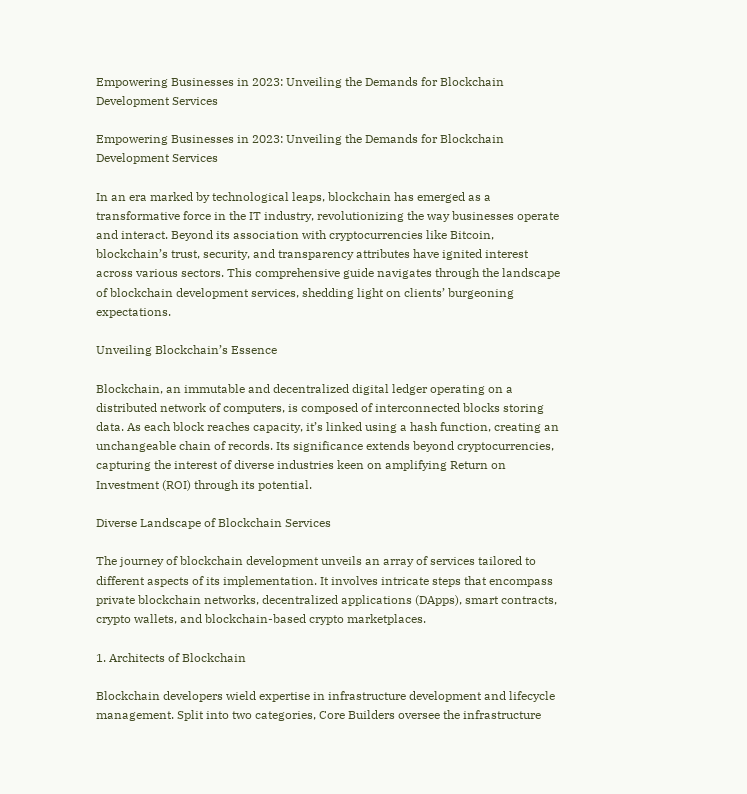Empowering Businesses in 2023: Unveiling the Demands for Blockchain Development Services

Empowering Businesses in 2023: Unveiling the Demands for Blockchain Development Services

In an era marked by technological leaps, blockchain has emerged as a transformative force in the IT industry, revolutionizing the way businesses operate and interact. Beyond its association with cryptocurrencies like Bitcoin, blockchain’s trust, security, and transparency attributes have ignited interest across various sectors. This comprehensive guide navigates through the landscape of blockchain development services, shedding light on clients’ burgeoning expectations.

Unveiling Blockchain’s Essence

Blockchain, an immutable and decentralized digital ledger operating on a distributed network of computers, is composed of interconnected blocks storing data. As each block reaches capacity, it’s linked using a hash function, creating an unchangeable chain of records. Its significance extends beyond cryptocurrencies, capturing the interest of diverse industries keen on amplifying Return on Investment (ROI) through its potential.

Diverse Landscape of Blockchain Services

The journey of blockchain development unveils an array of services tailored to different aspects of its implementation. It involves intricate steps that encompass private blockchain networks, decentralized applications (DApps), smart contracts, crypto wallets, and blockchain-based crypto marketplaces.

1. Architects of Blockchain

Blockchain developers wield expertise in infrastructure development and lifecycle management. Split into two categories, Core Builders oversee the infrastructure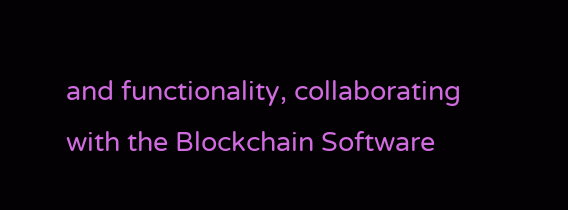and functionality, collaborating with the Blockchain Software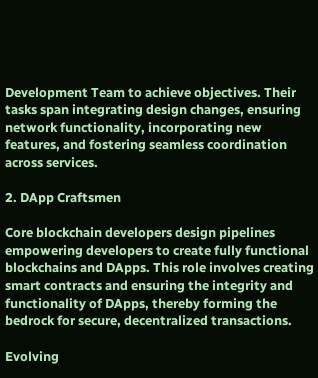Development Team to achieve objectives. Their tasks span integrating design changes, ensuring network functionality, incorporating new features, and fostering seamless coordination across services.

2. DApp Craftsmen

Core blockchain developers design pipelines empowering developers to create fully functional blockchains and DApps. This role involves creating smart contracts and ensuring the integrity and functionality of DApps, thereby forming the bedrock for secure, decentralized transactions.

Evolving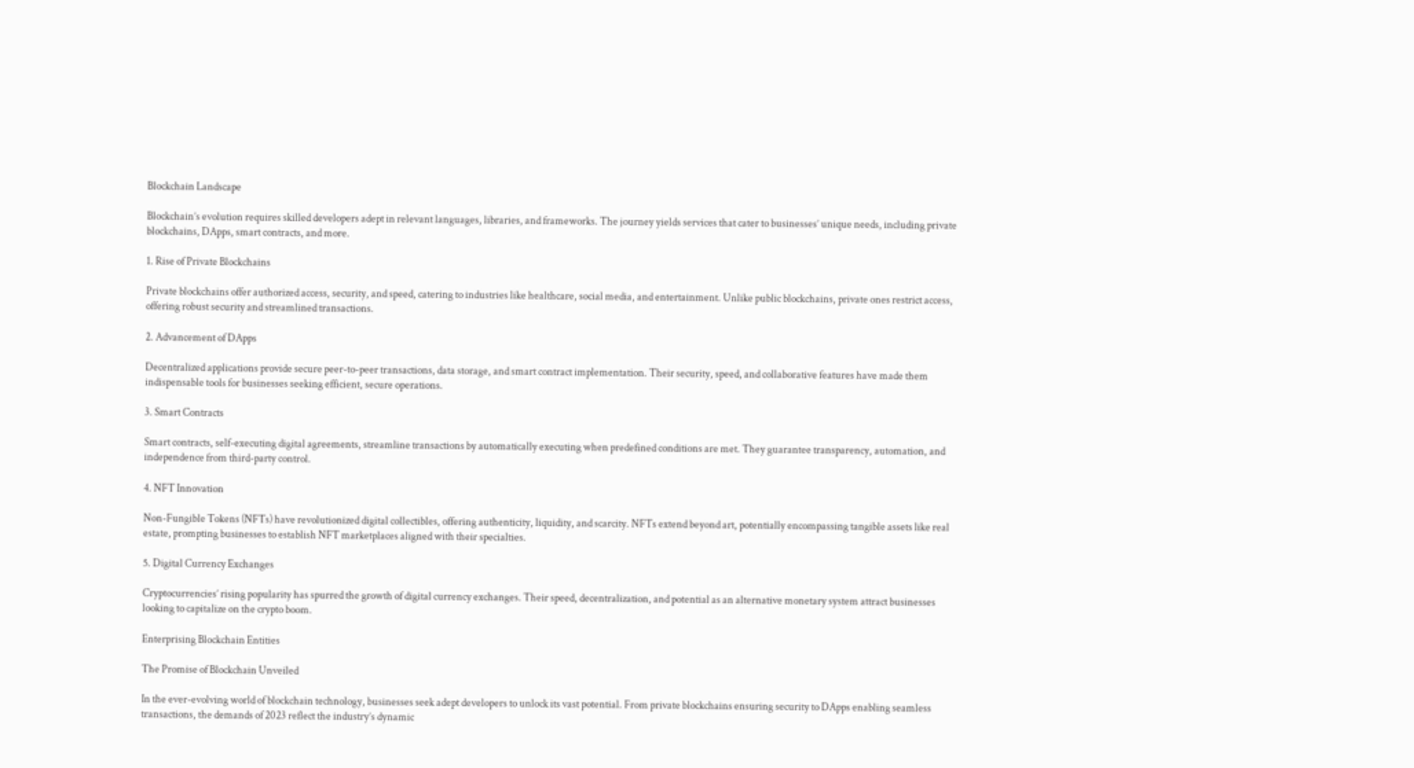Blockchain Landscape

Blockchain’s evolution requires skilled developers adept in relevant languages, libraries, and frameworks. The journey yields services that cater to businesses’ unique needs, including private blockchains, DApps, smart contracts, and more.

1. Rise of Private Blockchains

Private blockchains offer authorized access, security, and speed, catering to industries like healthcare, social media, and entertainment. Unlike public blockchains, private ones restrict access, offering robust security and streamlined transactions.

2. Advancement of DApps

Decentralized applications provide secure peer-to-peer transactions, data storage, and smart contract implementation. Their security, speed, and collaborative features have made them indispensable tools for businesses seeking efficient, secure operations.

3. Smart Contracts

Smart contracts, self-executing digital agreements, streamline transactions by automatically executing when predefined conditions are met. They guarantee transparency, automation, and independence from third-party control.

4. NFT Innovation

Non-Fungible Tokens (NFTs) have revolutionized digital collectibles, offering authenticity, liquidity, and scarcity. NFTs extend beyond art, potentially encompassing tangible assets like real estate, prompting businesses to establish NFT marketplaces aligned with their specialties.

5. Digital Currency Exchanges

Cryptocurrencies’ rising popularity has spurred the growth of digital currency exchanges. Their speed, decentralization, and potential as an alternative monetary system attract businesses looking to capitalize on the crypto boom.

Enterprising Blockchain Entities

The Promise of Blockchain Unveiled

In the ever-evolving world of blockchain technology, businesses seek adept developers to unlock its vast potential. From private blockchains ensuring security to DApps enabling seamless transactions, the demands of 2023 reflect the industry’s dynamic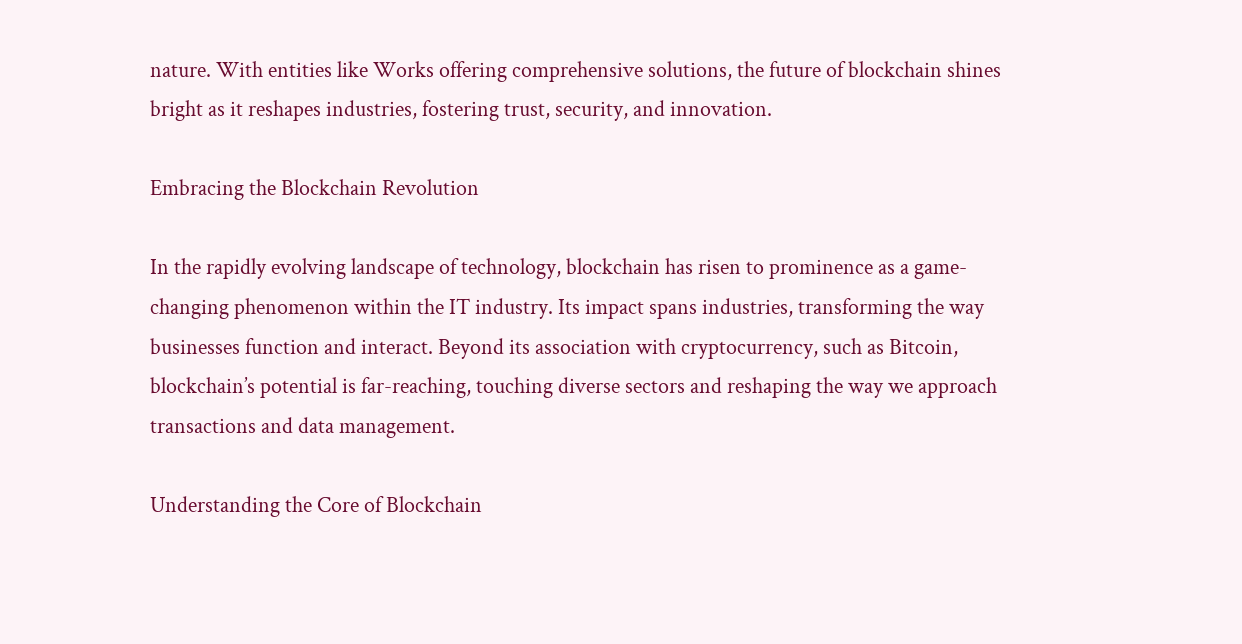nature. With entities like Works offering comprehensive solutions, the future of blockchain shines bright as it reshapes industries, fostering trust, security, and innovation.

Embracing the Blockchain Revolution

In the rapidly evolving landscape of technology, blockchain has risen to prominence as a game-changing phenomenon within the IT industry. Its impact spans industries, transforming the way businesses function and interact. Beyond its association with cryptocurrency, such as Bitcoin, blockchain’s potential is far-reaching, touching diverse sectors and reshaping the way we approach transactions and data management.

Understanding the Core of Blockchain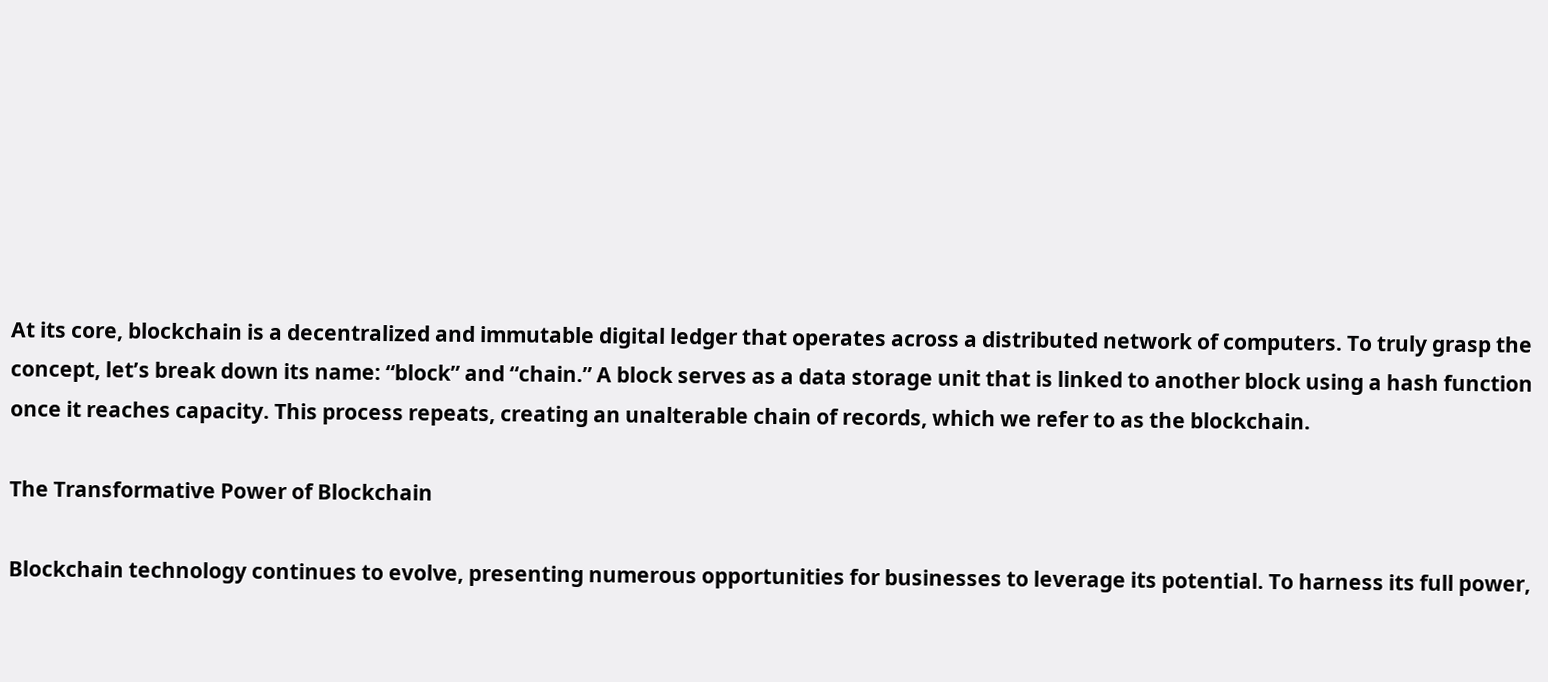At its core, blockchain is a decentralized and immutable digital ledger that operates across a distributed network of computers. To truly grasp the concept, let’s break down its name: “block” and “chain.” A block serves as a data storage unit that is linked to another block using a hash function once it reaches capacity. This process repeats, creating an unalterable chain of records, which we refer to as the blockchain.

The Transformative Power of Blockchain

Blockchain technology continues to evolve, presenting numerous opportunities for businesses to leverage its potential. To harness its full power,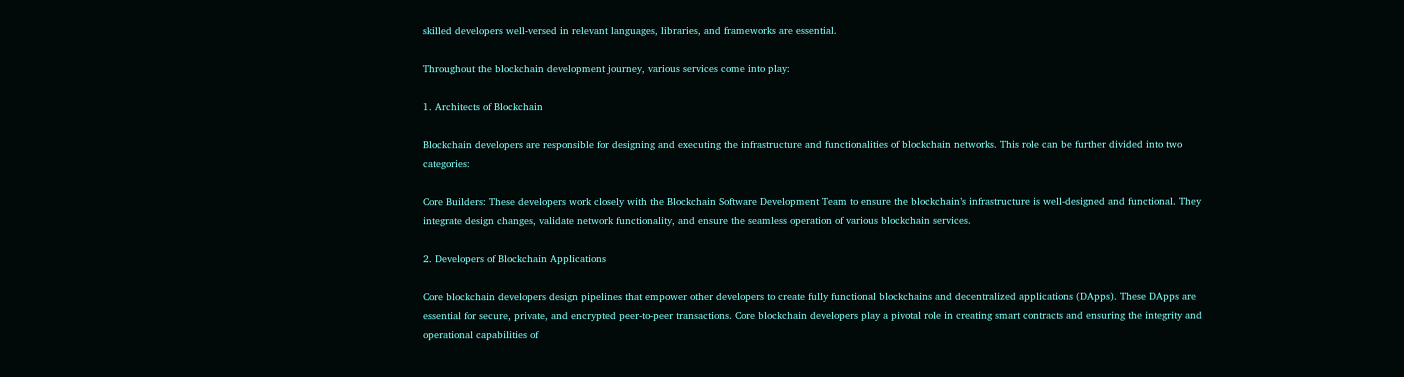skilled developers well-versed in relevant languages, libraries, and frameworks are essential.

Throughout the blockchain development journey, various services come into play:

1. Architects of Blockchain

Blockchain developers are responsible for designing and executing the infrastructure and functionalities of blockchain networks. This role can be further divided into two categories:

Core Builders: These developers work closely with the Blockchain Software Development Team to ensure the blockchain’s infrastructure is well-designed and functional. They integrate design changes, validate network functionality, and ensure the seamless operation of various blockchain services.

2. Developers of Blockchain Applications

Core blockchain developers design pipelines that empower other developers to create fully functional blockchains and decentralized applications (DApps). These DApps are essential for secure, private, and encrypted peer-to-peer transactions. Core blockchain developers play a pivotal role in creating smart contracts and ensuring the integrity and operational capabilities of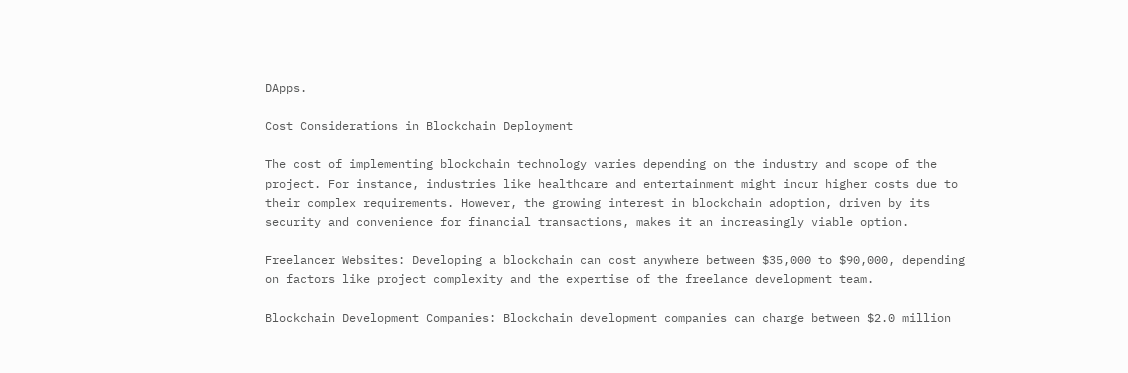DApps.

Cost Considerations in Blockchain Deployment

The cost of implementing blockchain technology varies depending on the industry and scope of the project. For instance, industries like healthcare and entertainment might incur higher costs due to their complex requirements. However, the growing interest in blockchain adoption, driven by its security and convenience for financial transactions, makes it an increasingly viable option.

Freelancer Websites: Developing a blockchain can cost anywhere between $35,000 to $90,000, depending on factors like project complexity and the expertise of the freelance development team.

Blockchain Development Companies: Blockchain development companies can charge between $2.0 million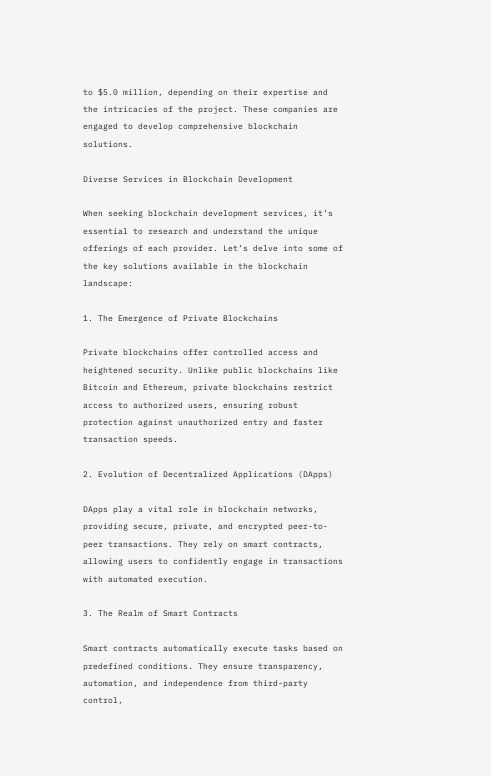to $5.0 million, depending on their expertise and the intricacies of the project. These companies are engaged to develop comprehensive blockchain solutions.

Diverse Services in Blockchain Development

When seeking blockchain development services, it’s essential to research and understand the unique offerings of each provider. Let’s delve into some of the key solutions available in the blockchain landscape:

1. The Emergence of Private Blockchains

Private blockchains offer controlled access and heightened security. Unlike public blockchains like Bitcoin and Ethereum, private blockchains restrict access to authorized users, ensuring robust protection against unauthorized entry and faster transaction speeds.

2. Evolution of Decentralized Applications (DApps)

DApps play a vital role in blockchain networks, providing secure, private, and encrypted peer-to-peer transactions. They rely on smart contracts, allowing users to confidently engage in transactions with automated execution.

3. The Realm of Smart Contracts

Smart contracts automatically execute tasks based on predefined conditions. They ensure transparency, automation, and independence from third-party control,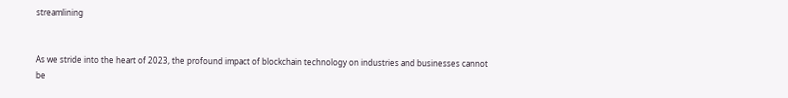streamlining


As we stride into the heart of 2023, the profound impact of blockchain technology on industries and businesses cannot be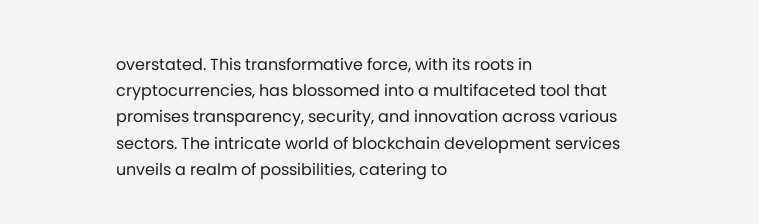overstated. This transformative force, with its roots in cryptocurrencies, has blossomed into a multifaceted tool that promises transparency, security, and innovation across various sectors. The intricate world of blockchain development services unveils a realm of possibilities, catering to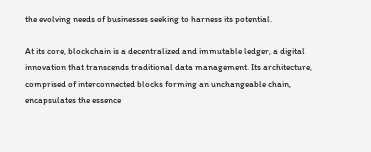the evolving needs of businesses seeking to harness its potential.

At its core, blockchain is a decentralized and immutable ledger, a digital innovation that transcends traditional data management. Its architecture, comprised of interconnected blocks forming an unchangeable chain, encapsulates the essence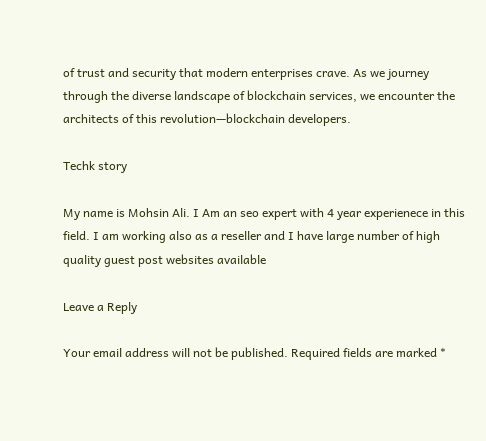of trust and security that modern enterprises crave. As we journey through the diverse landscape of blockchain services, we encounter the architects of this revolution—blockchain developers.

Techk story

My name is Mohsin Ali. I Am an seo expert with 4 year experienece in this field. I am working also as a reseller and I have large number of high quality guest post websites available

Leave a Reply

Your email address will not be published. Required fields are marked *